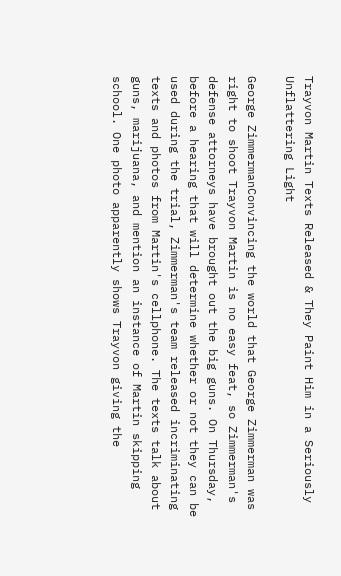Trayvon Martin Texts Released & They Paint Him in a Seriously Unflattering Light

George ZimmermanConvincing the world that George Zimmerman was right to shoot Trayvon Martin is no easy feat, so Zimmerman's defense attorneys have brought out the big guns. On Thursday, before a hearing that will determine whether or not they can be used during the trial, Zimmerman's team released incriminating texts and photos from Martin's cellphone. The texts talk about guns, marijuana, and mention an instance of Martin skipping school. One photo apparently shows Trayvon giving the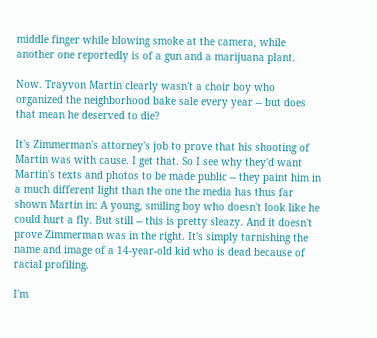middle finger while blowing smoke at the camera, while another one reportedly is of a gun and a marijuana plant.

Now. Trayvon Martin clearly wasn't a choir boy who organized the neighborhood bake sale every year -- but does that mean he deserved to die?

It's Zimmerman's attorney's job to prove that his shooting of Martin was with cause. I get that. So I see why they'd want Martin's texts and photos to be made public -- they paint him in a much different light than the one the media has thus far shown Martin in: A young, smiling boy who doesn't look like he could hurt a fly. But still -- this is pretty sleazy. And it doesn't prove Zimmerman was in the right. It's simply tarnishing the name and image of a 14-year-old kid who is dead because of racial profiling.

I'm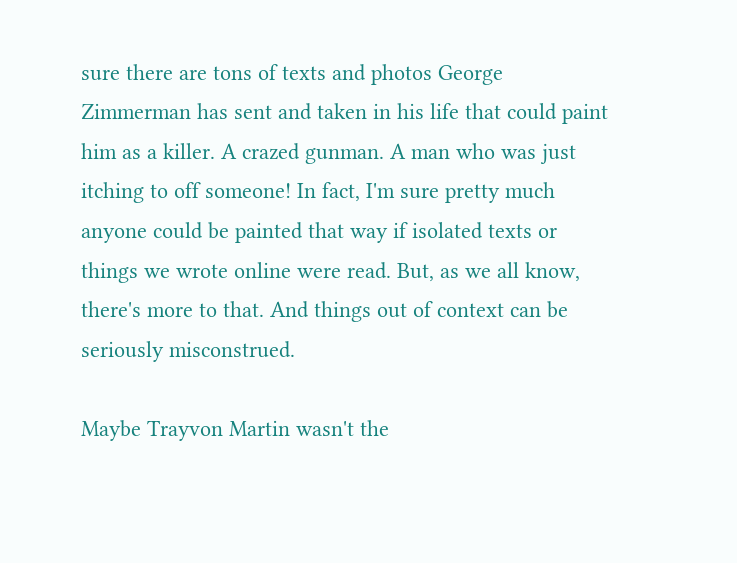sure there are tons of texts and photos George Zimmerman has sent and taken in his life that could paint him as a killer. A crazed gunman. A man who was just itching to off someone! In fact, I'm sure pretty much anyone could be painted that way if isolated texts or things we wrote online were read. But, as we all know, there's more to that. And things out of context can be seriously misconstrued.

Maybe Trayvon Martin wasn't the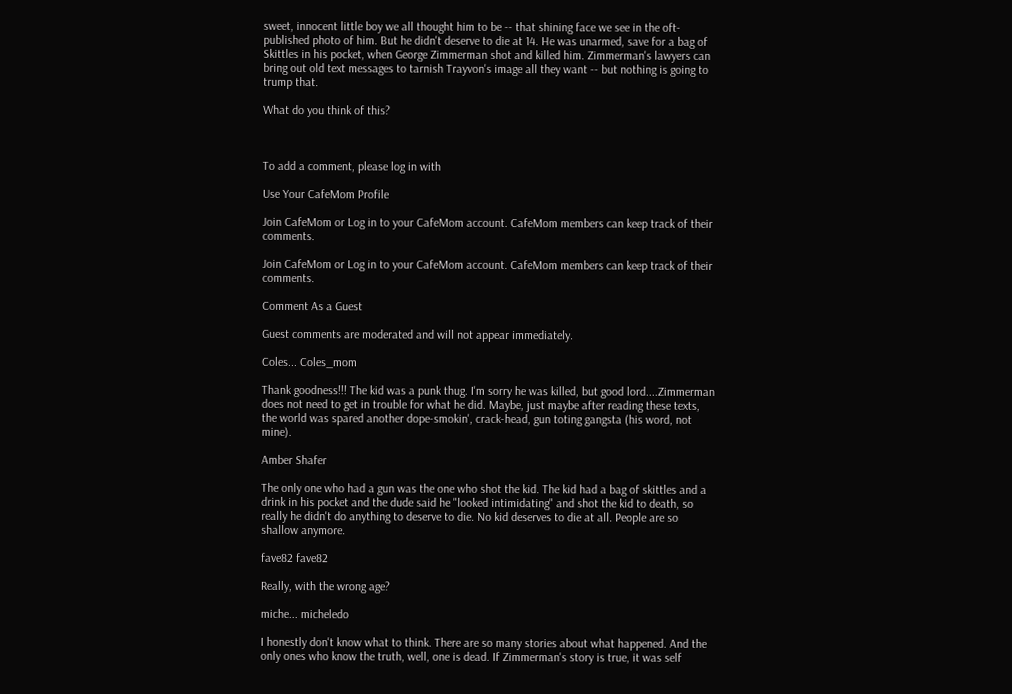sweet, innocent little boy we all thought him to be -- that shining face we see in the oft-published photo of him. But he didn't deserve to die at 14. He was unarmed, save for a bag of Skittles in his pocket, when George Zimmerman shot and killed him. Zimmerman's lawyers can bring out old text messages to tarnish Trayvon's image all they want -- but nothing is going to trump that.

What do you think of this?



To add a comment, please log in with

Use Your CafeMom Profile

Join CafeMom or Log in to your CafeMom account. CafeMom members can keep track of their comments.

Join CafeMom or Log in to your CafeMom account. CafeMom members can keep track of their comments.

Comment As a Guest

Guest comments are moderated and will not appear immediately.

Coles... Coles_mom

Thank goodness!!! The kid was a punk thug. I'm sorry he was killed, but good lord....Zimmerman does not need to get in trouble for what he did. Maybe, just maybe after reading these texts, the world was spared another dope-smokin', crack-head, gun toting gangsta (his word, not mine).

Amber Shafer

The only one who had a gun was the one who shot the kid. The kid had a bag of skittles and a drink in his pocket and the dude said he "looked intimidating" and shot the kid to death, so really he didn't do anything to deserve to die. No kid deserves to die at all. People are so shallow anymore.

fave82 fave82

Really, with the wrong age?

miche... micheledo

I honestly don't know what to think. There are so many stories about what happened. And the only ones who know the truth, well, one is dead. If Zimmerman's story is true, it was self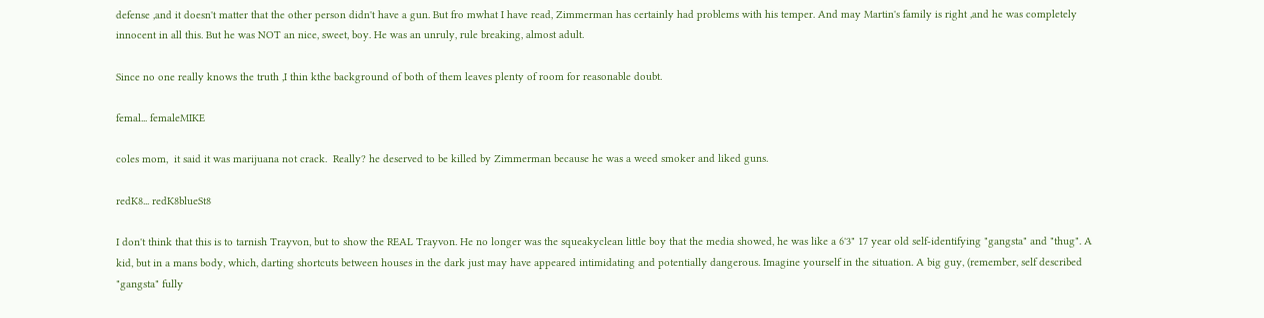defense ,and it doesn't matter that the other person didn't have a gun. But fro mwhat I have read, Zimmerman has certainly had problems with his temper. And may Martin's family is right ,and he was completely innocent in all this. But he was NOT an nice, sweet, boy. He was an unruly, rule breaking, almost adult.

Since no one really knows the truth ,I thin kthe background of both of them leaves plenty of room for reasonable doubt.

femal... femaleMIKE

coles mom,  it said it was marijuana not crack.  Really? he deserved to be killed by Zimmerman because he was a weed smoker and liked guns.

redK8... redK8blueSt8

I don't think that this is to tarnish Trayvon, but to show the REAL Trayvon. He no longer was the squeakyclean little boy that the media showed, he was like a 6'3" 17 year old self-identifying "gangsta" and "thug". A kid, but in a mans body, which, darting shortcuts between houses in the dark just may have appeared intimidating and potentially dangerous. Imagine yourself in the situation. A big guy, (remember, self described "gangsta" fully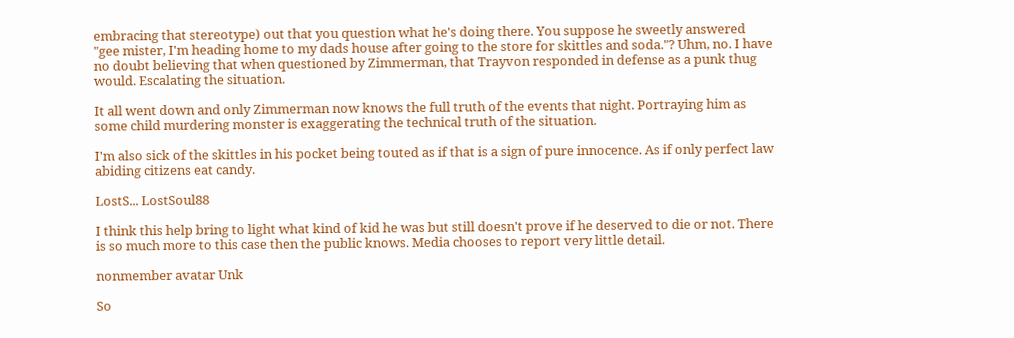embracing that stereotype) out that you question what he's doing there. You suppose he sweetly answered "gee mister, I'm heading home to my dads house after going to the store for skittles and soda."? Uhm, no. I have no doubt believing that when questioned by Zimmerman, that Trayvon responded in defense as a punk thug would. Escalating the situation.

It all went down and only Zimmerman now knows the full truth of the events that night. Portraying him as some child murdering monster is exaggerating the technical truth of the situation.

I'm also sick of the skittles in his pocket being touted as if that is a sign of pure innocence. As if only perfect law abiding citizens eat candy.

LostS... LostSoul88

I think this help bring to light what kind of kid he was but still doesn't prove if he deserved to die or not. There is so much more to this case then the public knows. Media chooses to report very little detail.

nonmember avatar Unk

So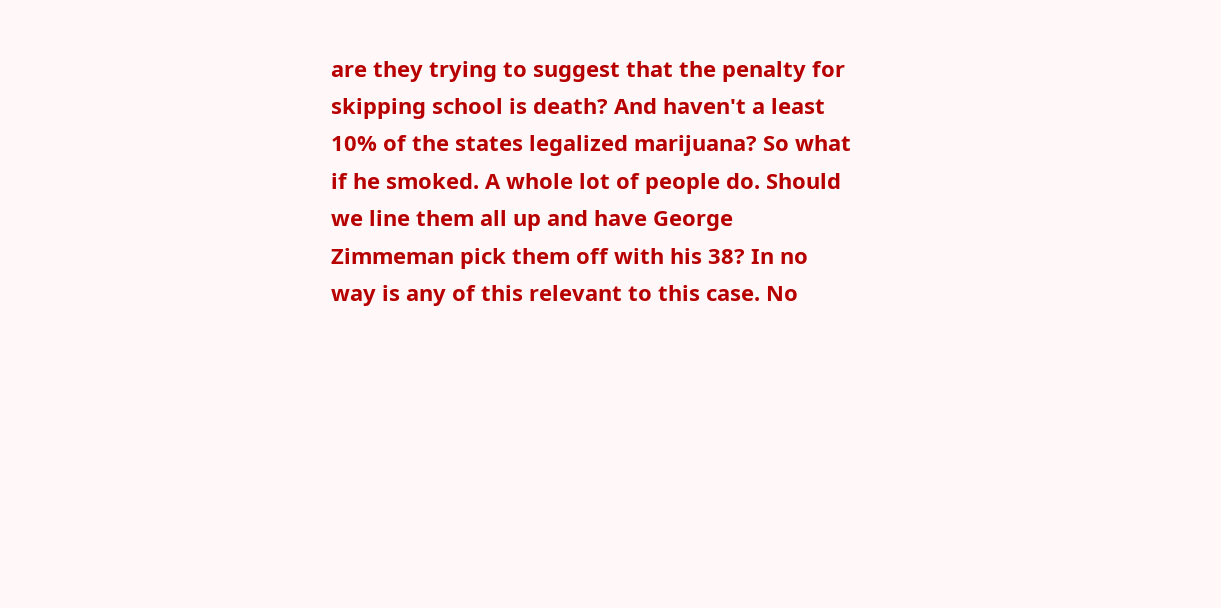are they trying to suggest that the penalty for skipping school is death? And haven't a least 10% of the states legalized marijuana? So what if he smoked. A whole lot of people do. Should we line them all up and have George Zimmeman pick them off with his 38? In no way is any of this relevant to this case. No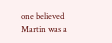one believed Martin was a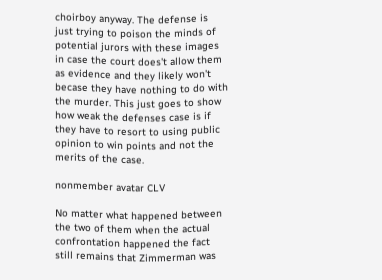choirboy anyway. The defense is just trying to poison the minds of potential jurors with these images in case the court does't allow them as evidence and they likely won't becase they have nothing to do with the murder. This just goes to show how weak the defenses case is if they have to resort to using public opinion to win points and not the merits of the case.

nonmember avatar CLV

No matter what happened between the two of them when the actual confrontation happened the fact still remains that Zimmerman was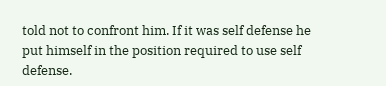told not to confront him. If it was self defense he put himself in the position required to use self defense.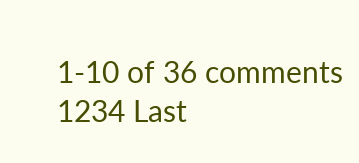1-10 of 36 comments 1234 Last